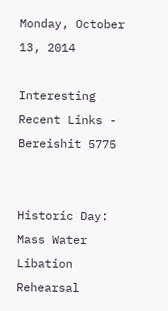Monday, October 13, 2014

Interesting Recent Links - Bereishit 5775


Historic Day: Mass Water Libation Rehearsal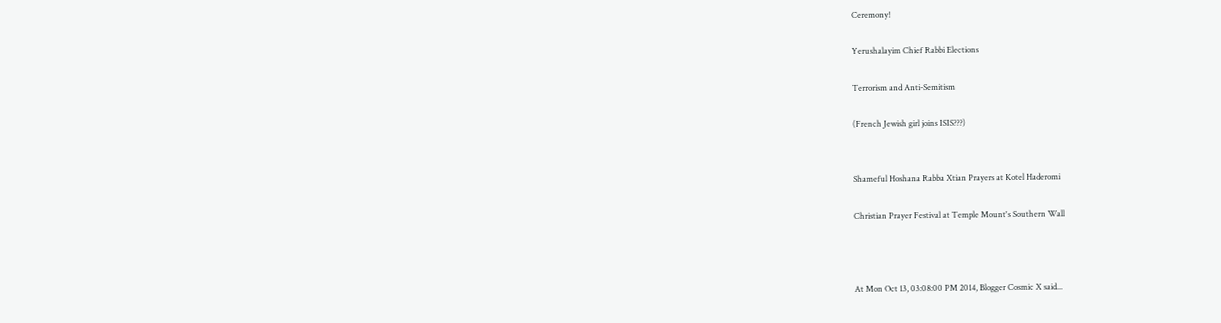Ceremony!

Yerushalayim Chief Rabbi Elections

Terrorism and Anti-Semitism

(French Jewish girl joins ISIS???)


Shameful Hoshana Rabba Xtian Prayers at Kotel Haderomi

Christian Prayer Festival at Temple Mount's Southern Wall



At Mon Oct 13, 03:08:00 PM 2014, Blogger Cosmic X said...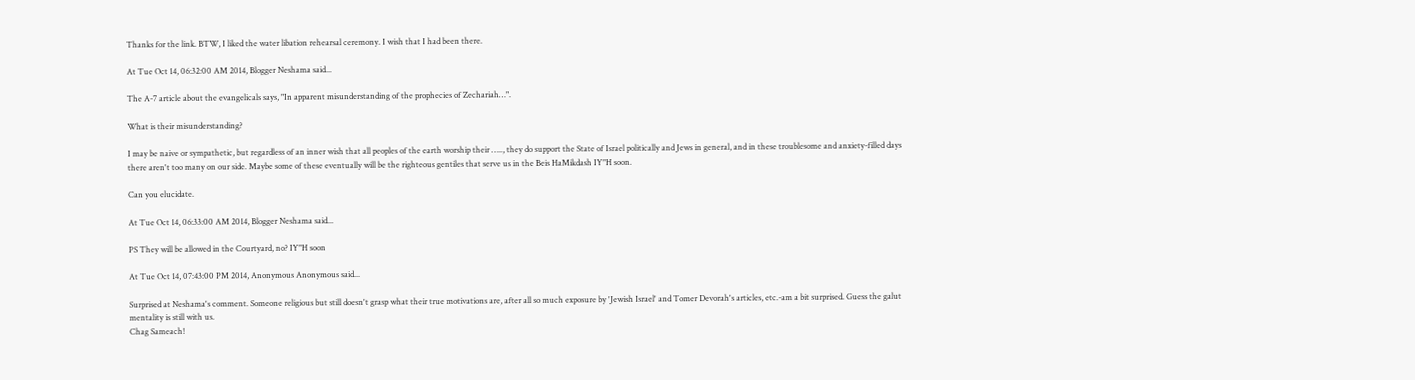Thanks for the link. BTW, I liked the water libation rehearsal ceremony. I wish that I had been there.

At Tue Oct 14, 06:32:00 AM 2014, Blogger Neshama said...

The A-7 article about the evangelicals says, "In apparent misunderstanding of the prophecies of Zechariah…".

What is their misunderstanding?

I may be naive or sympathetic, but regardless of an inner wish that all peoples of the earth worship their ….., they do support the State of Israel politically and Jews in general, and in these troublesome and anxiety-filled days there aren't too many on our side. Maybe some of these eventually will be the righteous gentiles that serve us in the Beis HaMikdash IY"H soon.

Can you elucidate.

At Tue Oct 14, 06:33:00 AM 2014, Blogger Neshama said...

PS They will be allowed in the Courtyard, no? IY"H soon

At Tue Oct 14, 07:43:00 PM 2014, Anonymous Anonymous said...

Surprised at Neshama's comment. Someone religious but still doesn't grasp what their true motivations are, after all so much exposure by 'Jewish Israel' and Tomer Devorah's articles, etc.-am a bit surprised. Guess the galut mentality is still with us.
Chag Sameach!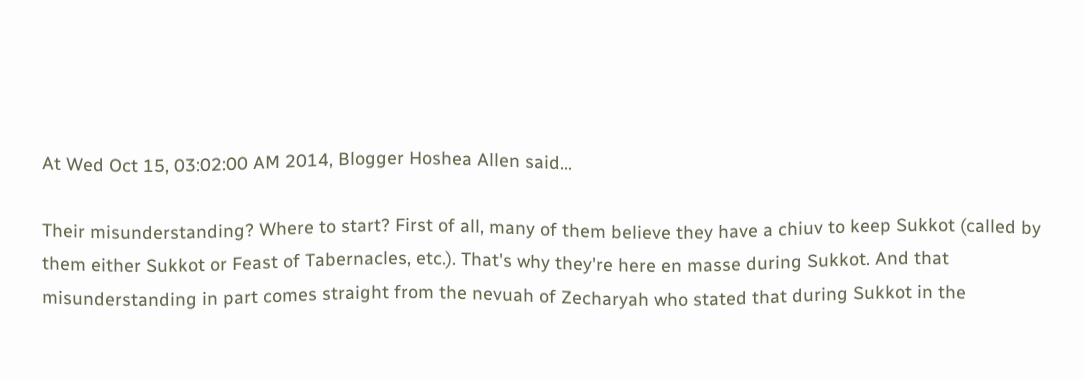At Wed Oct 15, 03:02:00 AM 2014, Blogger Hoshea Allen said...

Their misunderstanding? Where to start? First of all, many of them believe they have a chiuv to keep Sukkot (called by them either Sukkot or Feast of Tabernacles, etc.). That's why they're here en masse during Sukkot. And that misunderstanding in part comes straight from the nevuah of Zecharyah who stated that during Sukkot in the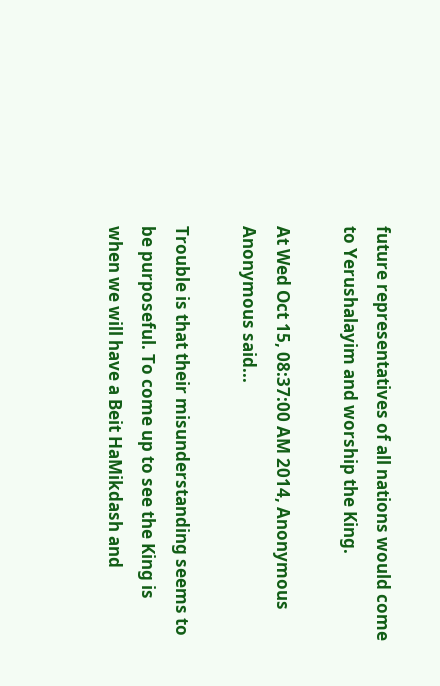future representatives of all nations would come to Yerushalayim and worship the King.

At Wed Oct 15, 08:37:00 AM 2014, Anonymous Anonymous said...

Trouble is that their misunderstanding seems to be purposeful. To come up to see the King is when we will have a Beit HaMikdash and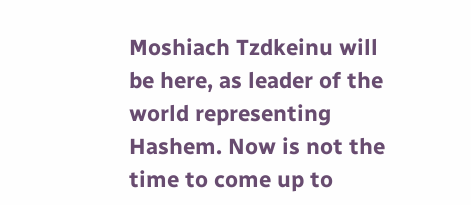Moshiach Tzdkeinu will be here, as leader of the world representing Hashem. Now is not the time to come up to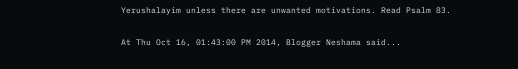Yerushalayim unless there are unwanted motivations. Read Psalm 83.

At Thu Oct 16, 01:43:00 PM 2014, Blogger Neshama said...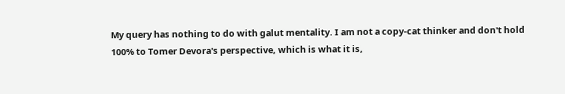My query has nothing to do with galut mentality. I am not a copy-cat thinker and don't hold 100% to Tomer Devora's perspective, which is what it is,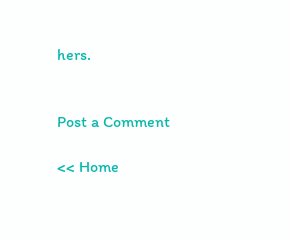hers.


Post a Comment

<< Home